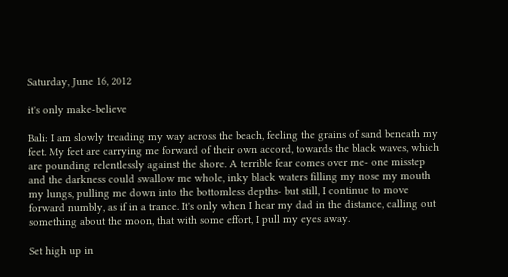Saturday, June 16, 2012

it's only make-believe

Bali: I am slowly treading my way across the beach, feeling the grains of sand beneath my feet. My feet are carrying me forward of their own accord, towards the black waves, which are pounding relentlessly against the shore. A terrible fear comes over me- one misstep and the darkness could swallow me whole, inky black waters filling my nose my mouth my lungs, pulling me down into the bottomless depths- but still, I continue to move forward numbly, as if in a trance. It's only when I hear my dad in the distance, calling out something about the moon, that with some effort, I pull my eyes away.

Set high up in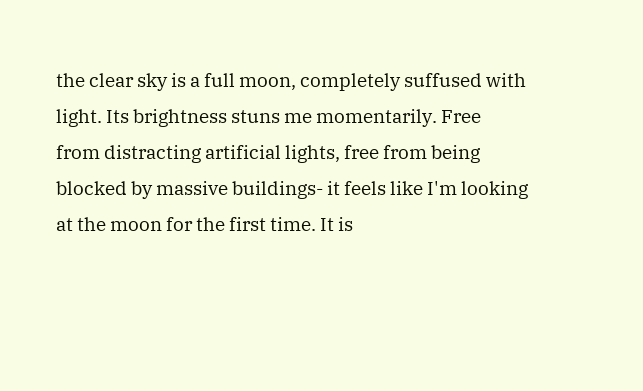the clear sky is a full moon, completely suffused with light. Its brightness stuns me momentarily. Free from distracting artificial lights, free from being blocked by massive buildings- it feels like I'm looking at the moon for the first time. It is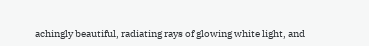achingly beautiful, radiating rays of glowing white light, and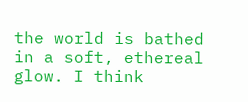the world is bathed in a soft, ethereal glow. I think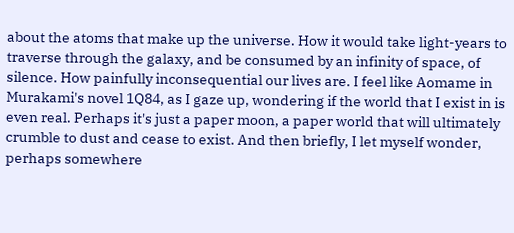about the atoms that make up the universe. How it would take light-years to traverse through the galaxy, and be consumed by an infinity of space, of silence. How painfully inconsequential our lives are. I feel like Aomame in Murakami's novel 1Q84, as I gaze up, wondering if the world that I exist in is even real. Perhaps it's just a paper moon, a paper world that will ultimately crumble to dust and cease to exist. And then briefly, I let myself wonder, perhaps somewhere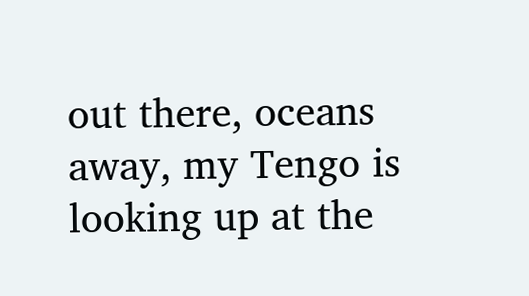out there, oceans away, my Tengo is looking up at the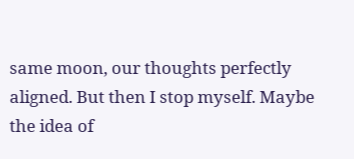same moon, our thoughts perfectly aligned. But then I stop myself. Maybe the idea of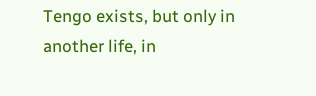Tengo exists, but only in another life, in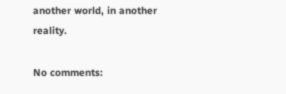another world, in another reality.

No comments: